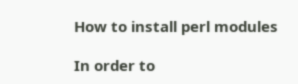How to install perl modules

In order to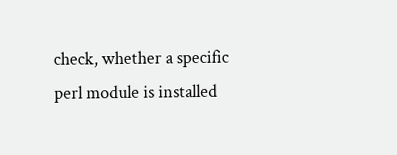check, whether a specific perl module is installed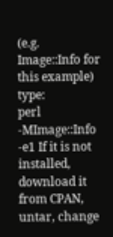(e.g. Image::Info for this example) type:
perl -MImage::Info -e1 If it is not installed, download it from CPAN, untar, change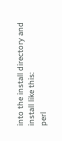into the install directory and install like this:
perl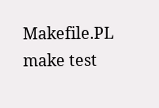Makefile.PL
make test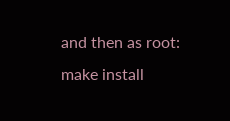and then as root:
make install